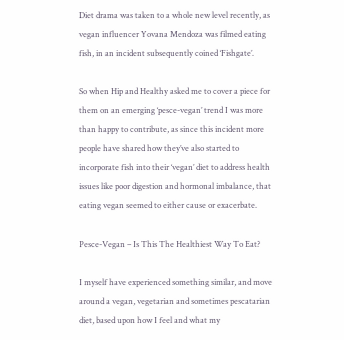Diet drama was taken to a whole new level recently, as vegan influencer Yovana Mendoza was filmed eating fish, in an incident subsequently coined ‘Fishgate’.

So when Hip and Healthy asked me to cover a piece for them on an emerging ‘pesce-vegan’ trend I was more than happy to contribute, as since this incident more people have shared how they’ve also started to incorporate fish into their ‘vegan’ diet to address health issues like poor digestion and hormonal imbalance, that eating vegan seemed to either cause or exacerbate.

Pesce-Vegan – Is This The Healthiest Way To Eat?

I myself have experienced something similar, and move around a vegan, vegetarian and sometimes pescatarian diet, based upon how I feel and what my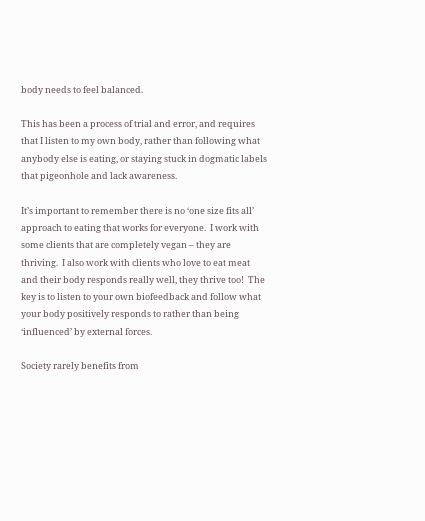body needs to feel balanced.

This has been a process of trial and error, and requires that I listen to my own body, rather than following what anybody else is eating, or staying stuck in dogmatic labels that pigeonhole and lack awareness.

It’s important to remember there is no ‘one size fits all’ approach to eating that works for everyone.  I work with some clients that are completely vegan – they are thriving.  I also work with clients who love to eat meat and their body responds really well, they thrive too!  The key is to listen to your own biofeedback and follow what your body positively responds to rather than being ‘influenced’ by external forces.

Society rarely benefits from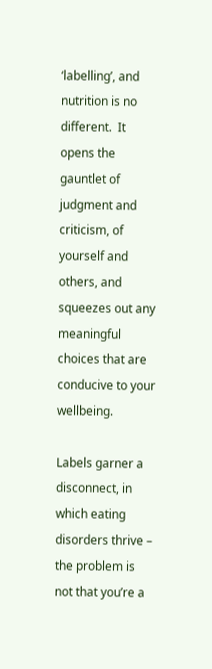‘labelling’, and nutrition is no different.  It opens the gauntlet of judgment and criticism, of yourself and others, and squeezes out any meaningful choices that are conducive to your wellbeing.

Labels garner a disconnect, in which eating disorders thrive – the problem is not that you’re a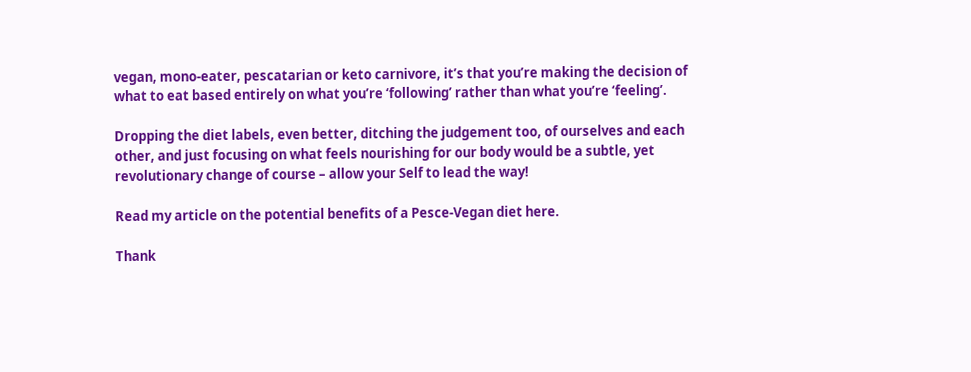vegan, mono-eater, pescatarian or keto carnivore, it’s that you’re making the decision of what to eat based entirely on what you’re ‘following’ rather than what you’re ‘feeling’.

Dropping the diet labels, even better, ditching the judgement too, of ourselves and each other, and just focusing on what feels nourishing for our body would be a subtle, yet revolutionary change of course – allow your Self to lead the way!

Read my article on the potential benefits of a Pesce-Vegan diet here.

Thank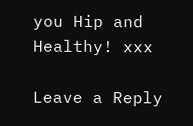you Hip and Healthy! xxx

Leave a Reply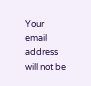Your email address will not be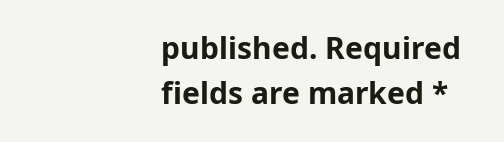published. Required fields are marked *